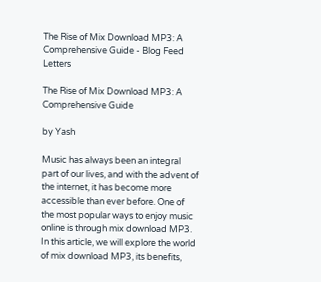The Rise of Mix Download MP3: A Comprehensive Guide - Blog Feed Letters

The Rise of Mix Download MP3: A Comprehensive Guide

by Yash

Music has always been an integral part of our lives, and with the advent of the internet, it has become more accessible than ever before. One of the most popular ways to enjoy music online is through mix download MP3. In this article, we will explore the world of mix download MP3, its benefits,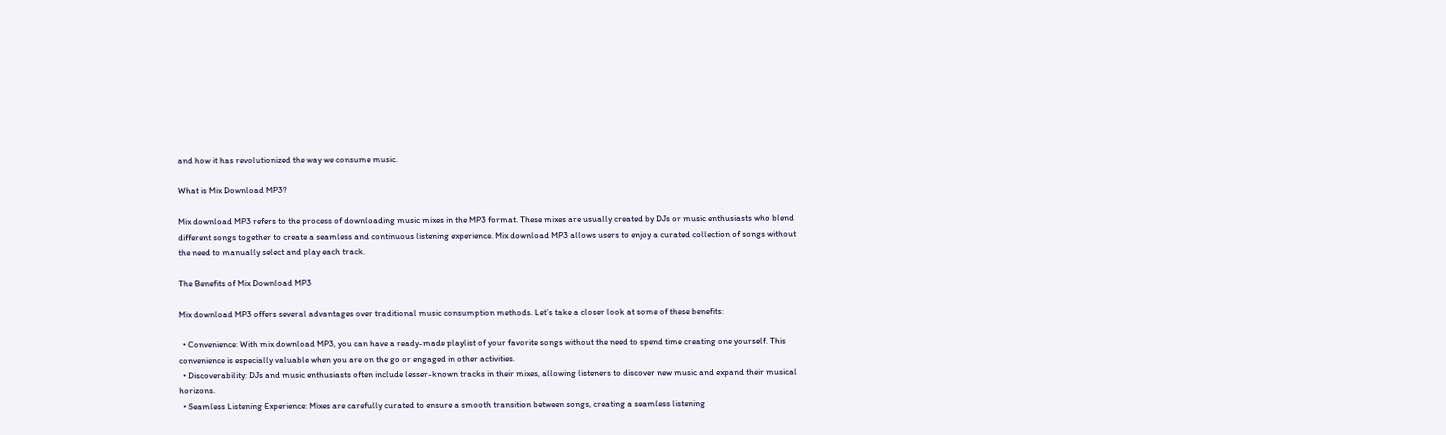and how it has revolutionized the way we consume music.

What is Mix Download MP3?

Mix download MP3 refers to the process of downloading music mixes in the MP3 format. These mixes are usually created by DJs or music enthusiasts who blend different songs together to create a seamless and continuous listening experience. Mix download MP3 allows users to enjoy a curated collection of songs without the need to manually select and play each track.

The Benefits of Mix Download MP3

Mix download MP3 offers several advantages over traditional music consumption methods. Let’s take a closer look at some of these benefits:

  • Convenience: With mix download MP3, you can have a ready-made playlist of your favorite songs without the need to spend time creating one yourself. This convenience is especially valuable when you are on the go or engaged in other activities.
  • Discoverability: DJs and music enthusiasts often include lesser-known tracks in their mixes, allowing listeners to discover new music and expand their musical horizons.
  • Seamless Listening Experience: Mixes are carefully curated to ensure a smooth transition between songs, creating a seamless listening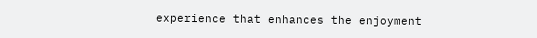experience that enhances the enjoyment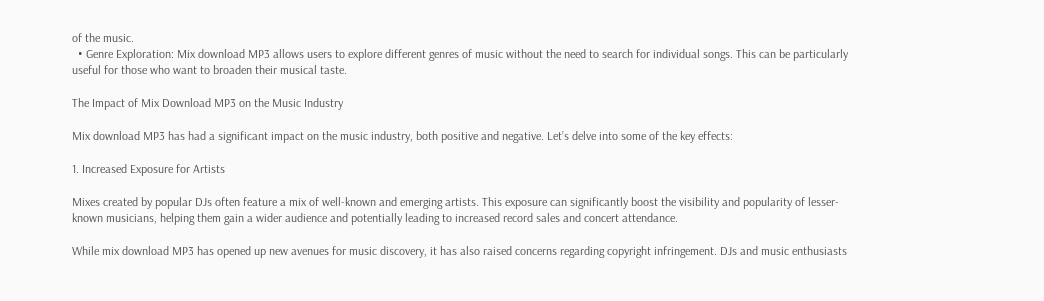of the music.
  • Genre Exploration: Mix download MP3 allows users to explore different genres of music without the need to search for individual songs. This can be particularly useful for those who want to broaden their musical taste.

The Impact of Mix Download MP3 on the Music Industry

Mix download MP3 has had a significant impact on the music industry, both positive and negative. Let’s delve into some of the key effects:

1. Increased Exposure for Artists

Mixes created by popular DJs often feature a mix of well-known and emerging artists. This exposure can significantly boost the visibility and popularity of lesser-known musicians, helping them gain a wider audience and potentially leading to increased record sales and concert attendance.

While mix download MP3 has opened up new avenues for music discovery, it has also raised concerns regarding copyright infringement. DJs and music enthusiasts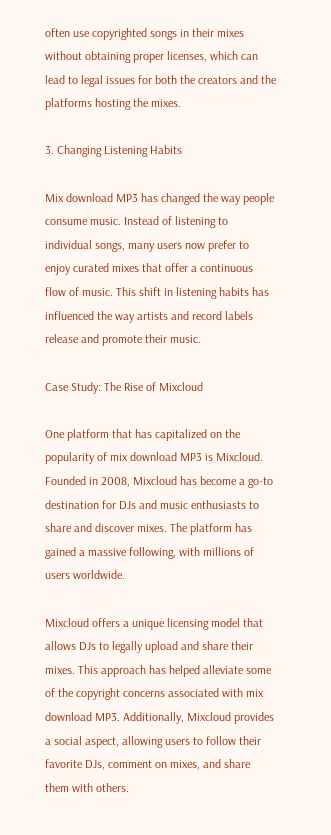often use copyrighted songs in their mixes without obtaining proper licenses, which can lead to legal issues for both the creators and the platforms hosting the mixes.

3. Changing Listening Habits

Mix download MP3 has changed the way people consume music. Instead of listening to individual songs, many users now prefer to enjoy curated mixes that offer a continuous flow of music. This shift in listening habits has influenced the way artists and record labels release and promote their music.

Case Study: The Rise of Mixcloud

One platform that has capitalized on the popularity of mix download MP3 is Mixcloud. Founded in 2008, Mixcloud has become a go-to destination for DJs and music enthusiasts to share and discover mixes. The platform has gained a massive following, with millions of users worldwide.

Mixcloud offers a unique licensing model that allows DJs to legally upload and share their mixes. This approach has helped alleviate some of the copyright concerns associated with mix download MP3. Additionally, Mixcloud provides a social aspect, allowing users to follow their favorite DJs, comment on mixes, and share them with others.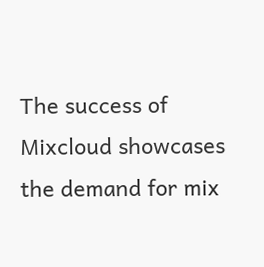The success of Mixcloud showcases the demand for mix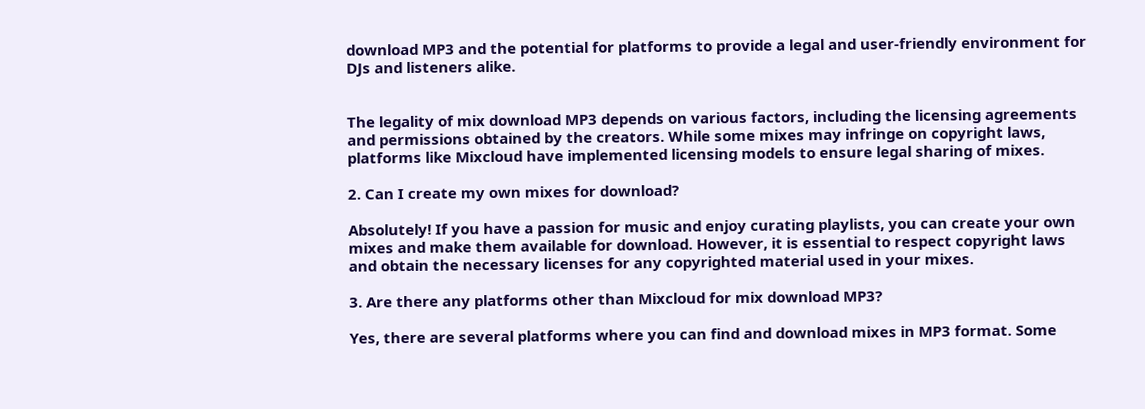download MP3 and the potential for platforms to provide a legal and user-friendly environment for DJs and listeners alike.


The legality of mix download MP3 depends on various factors, including the licensing agreements and permissions obtained by the creators. While some mixes may infringe on copyright laws, platforms like Mixcloud have implemented licensing models to ensure legal sharing of mixes.

2. Can I create my own mixes for download?

Absolutely! If you have a passion for music and enjoy curating playlists, you can create your own mixes and make them available for download. However, it is essential to respect copyright laws and obtain the necessary licenses for any copyrighted material used in your mixes.

3. Are there any platforms other than Mixcloud for mix download MP3?

Yes, there are several platforms where you can find and download mixes in MP3 format. Some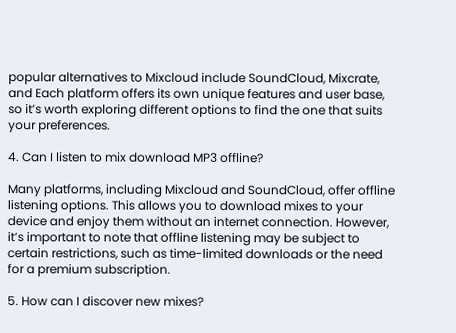popular alternatives to Mixcloud include SoundCloud, Mixcrate, and Each platform offers its own unique features and user base, so it’s worth exploring different options to find the one that suits your preferences.

4. Can I listen to mix download MP3 offline?

Many platforms, including Mixcloud and SoundCloud, offer offline listening options. This allows you to download mixes to your device and enjoy them without an internet connection. However, it’s important to note that offline listening may be subject to certain restrictions, such as time-limited downloads or the need for a premium subscription.

5. How can I discover new mixes?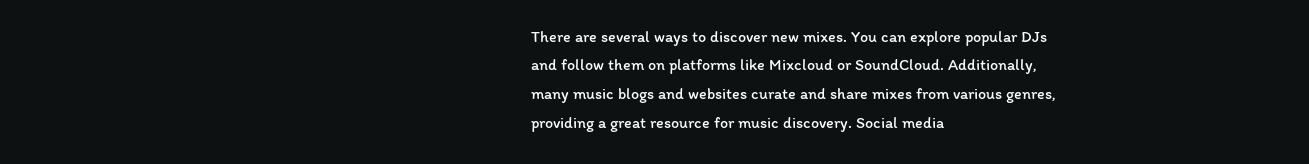There are several ways to discover new mixes. You can explore popular DJs and follow them on platforms like Mixcloud or SoundCloud. Additionally, many music blogs and websites curate and share mixes from various genres, providing a great resource for music discovery. Social media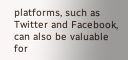platforms, such as Twitter and Facebook, can also be valuable for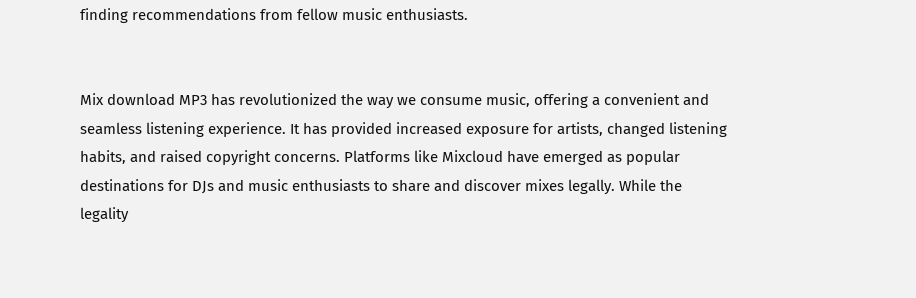finding recommendations from fellow music enthusiasts.


Mix download MP3 has revolutionized the way we consume music, offering a convenient and seamless listening experience. It has provided increased exposure for artists, changed listening habits, and raised copyright concerns. Platforms like Mixcloud have emerged as popular destinations for DJs and music enthusiasts to share and discover mixes legally. While the legality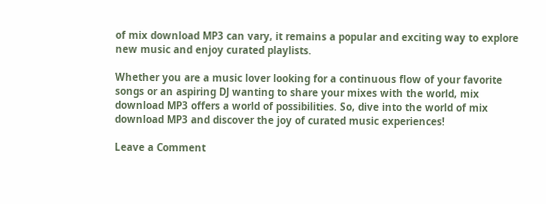of mix download MP3 can vary, it remains a popular and exciting way to explore new music and enjoy curated playlists.

Whether you are a music lover looking for a continuous flow of your favorite songs or an aspiring DJ wanting to share your mixes with the world, mix download MP3 offers a world of possibilities. So, dive into the world of mix download MP3 and discover the joy of curated music experiences!

Leave a Comment